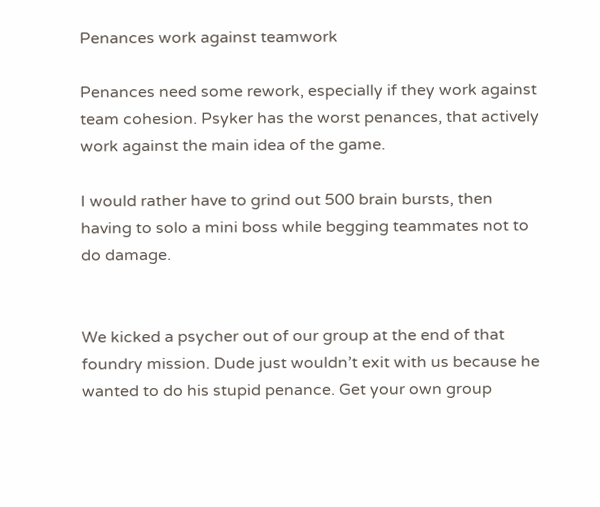Penances work against teamwork

Penances need some rework, especially if they work against team cohesion. Psyker has the worst penances, that actively work against the main idea of the game.

I would rather have to grind out 500 brain bursts, then having to solo a mini boss while begging teammates not to do damage.


We kicked a psycher out of our group at the end of that foundry mission. Dude just wouldn’t exit with us because he wanted to do his stupid penance. Get your own group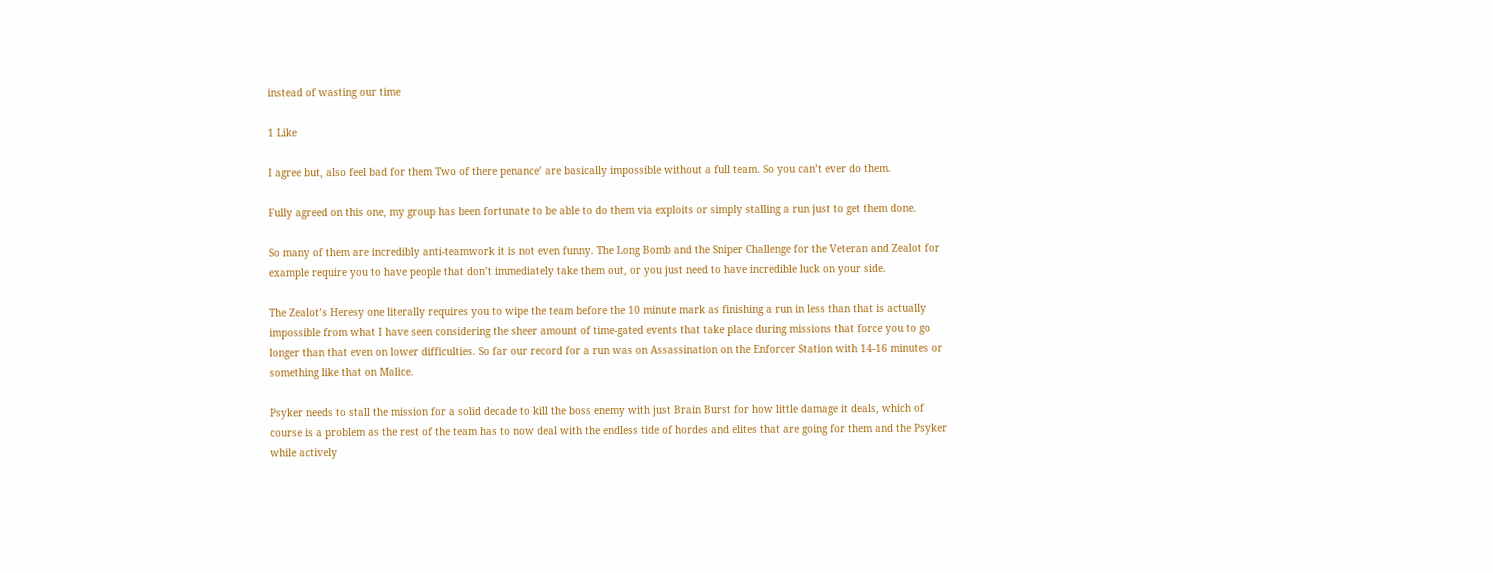instead of wasting our time

1 Like

I agree but, also feel bad for them Two of there penance’ are basically impossible without a full team. So you can’t ever do them.

Fully agreed on this one, my group has been fortunate to be able to do them via exploits or simply stalling a run just to get them done.

So many of them are incredibly anti-teamwork it is not even funny. The Long Bomb and the Sniper Challenge for the Veteran and Zealot for example require you to have people that don’t immediately take them out, or you just need to have incredible luck on your side.

The Zealot’s Heresy one literally requires you to wipe the team before the 10 minute mark as finishing a run in less than that is actually impossible from what I have seen considering the sheer amount of time-gated events that take place during missions that force you to go longer than that even on lower difficulties. So far our record for a run was on Assassination on the Enforcer Station with 14-16 minutes or something like that on Malice.

Psyker needs to stall the mission for a solid decade to kill the boss enemy with just Brain Burst for how little damage it deals, which of course is a problem as the rest of the team has to now deal with the endless tide of hordes and elites that are going for them and the Psyker while actively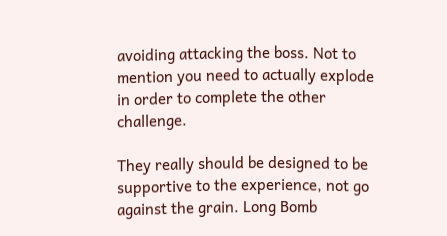avoiding attacking the boss. Not to mention you need to actually explode in order to complete the other challenge.

They really should be designed to be supportive to the experience, not go against the grain. Long Bomb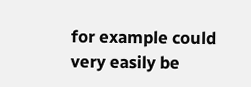for example could very easily be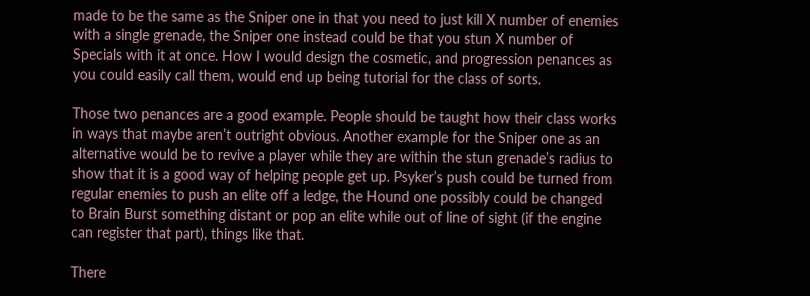made to be the same as the Sniper one in that you need to just kill X number of enemies with a single grenade, the Sniper one instead could be that you stun X number of Specials with it at once. How I would design the cosmetic, and progression penances as you could easily call them, would end up being tutorial for the class of sorts.

Those two penances are a good example. People should be taught how their class works in ways that maybe aren’t outright obvious. Another example for the Sniper one as an alternative would be to revive a player while they are within the stun grenade’s radius to show that it is a good way of helping people get up. Psyker’s push could be turned from regular enemies to push an elite off a ledge, the Hound one possibly could be changed to Brain Burst something distant or pop an elite while out of line of sight (if the engine can register that part), things like that.

There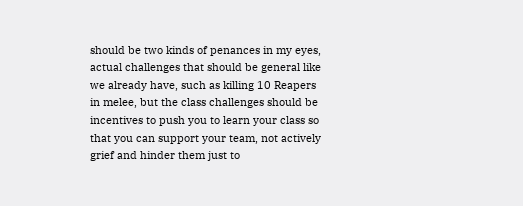should be two kinds of penances in my eyes, actual challenges that should be general like we already have, such as killing 10 Reapers in melee, but the class challenges should be incentives to push you to learn your class so that you can support your team, not actively grief and hinder them just to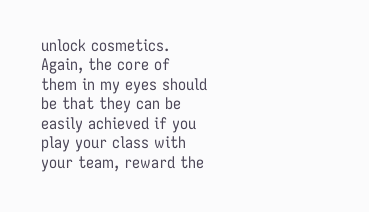unlock cosmetics. Again, the core of them in my eyes should be that they can be easily achieved if you play your class with your team, reward the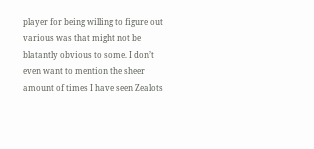player for being willing to figure out various was that might not be blatantly obvious to some. I don’t even want to mention the sheer amount of times I have seen Zealots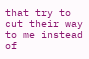that try to cut their way to me instead of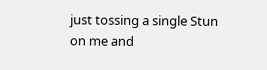just tossing a single Stun on me and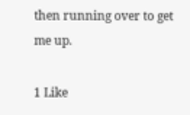then running over to get me up.

1 Like